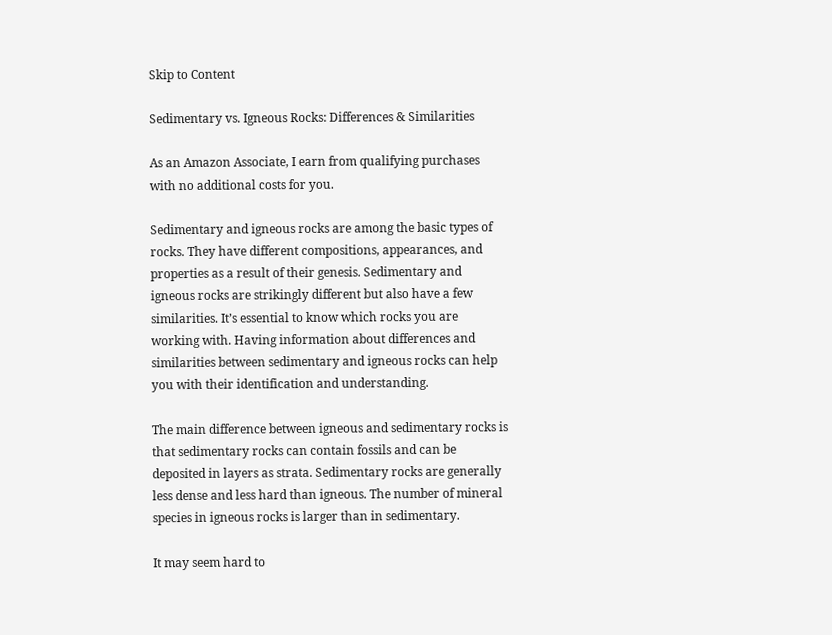Skip to Content

Sedimentary vs. Igneous Rocks: Differences & Similarities

As an Amazon Associate, I earn from qualifying purchases with no additional costs for you.

Sedimentary and igneous rocks are among the basic types of rocks. They have different compositions, appearances, and properties as a result of their genesis. Sedimentary and igneous rocks are strikingly different but also have a few similarities. It’s essential to know which rocks you are working with. Having information about differences and similarities between sedimentary and igneous rocks can help you with their identification and understanding.

The main difference between igneous and sedimentary rocks is that sedimentary rocks can contain fossils and can be deposited in layers as strata. Sedimentary rocks are generally less dense and less hard than igneous. The number of mineral species in igneous rocks is larger than in sedimentary.

It may seem hard to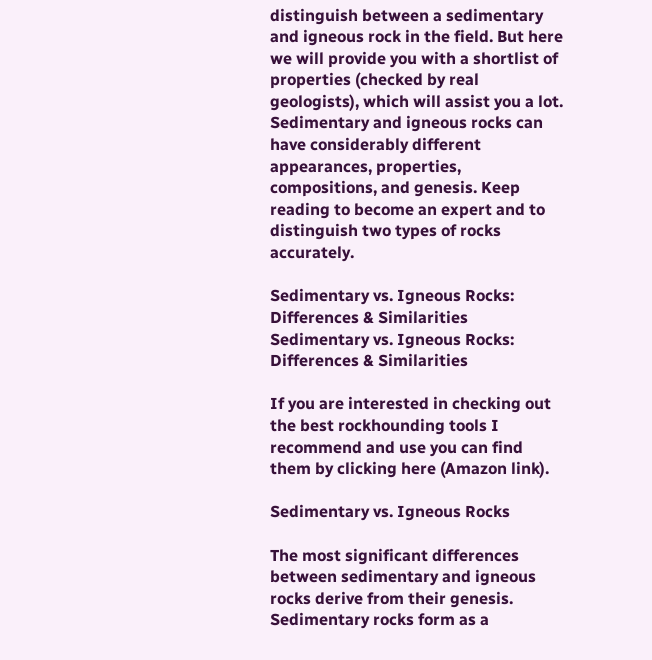distinguish between a sedimentary and igneous rock in the field. But here we will provide you with a shortlist of properties (checked by real geologists), which will assist you a lot. Sedimentary and igneous rocks can have considerably different appearances, properties, compositions, and genesis. Keep reading to become an expert and to distinguish two types of rocks accurately.

Sedimentary vs. Igneous Rocks: Differences & Similarities
Sedimentary vs. Igneous Rocks: Differences & Similarities

If you are interested in checking out the best rockhounding tools I recommend and use you can find them by clicking here (Amazon link).

Sedimentary vs. Igneous Rocks

The most significant differences between sedimentary and igneous rocks derive from their genesis. Sedimentary rocks form as a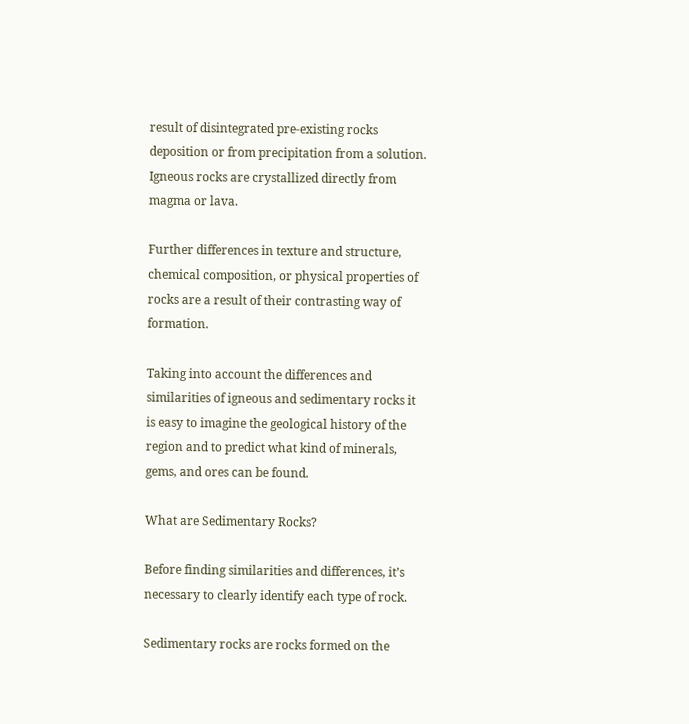result of disintegrated pre-existing rocks deposition or from precipitation from a solution. Igneous rocks are crystallized directly from magma or lava.

Further differences in texture and structure, chemical composition, or physical properties of rocks are a result of their contrasting way of formation.

Taking into account the differences and similarities of igneous and sedimentary rocks it is easy to imagine the geological history of the region and to predict what kind of minerals, gems, and ores can be found.

What are Sedimentary Rocks?

Before finding similarities and differences, it’s necessary to clearly identify each type of rock.

Sedimentary rocks are rocks formed on the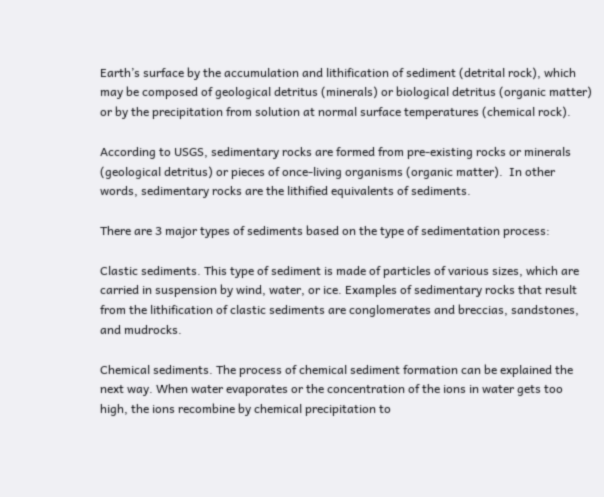Earth’s surface by the accumulation and lithification of sediment (detrital rock), which may be composed of geological detritus (minerals) or biological detritus (organic matter) or by the precipitation from solution at normal surface temperatures (chemical rock).

According to USGS, sedimentary rocks are formed from pre-existing rocks or minerals (geological detritus) or pieces of once-living organisms (organic matter).  In other words, sedimentary rocks are the lithified equivalents of sediments.

There are 3 major types of sediments based on the type of sedimentation process:

Clastic sediments. This type of sediment is made of particles of various sizes, which are carried in suspension by wind, water, or ice. Examples of sedimentary rocks that result from the lithification of clastic sediments are conglomerates and breccias, sandstones, and mudrocks.

Chemical sediments. The process of chemical sediment formation can be explained the next way. When water evaporates or the concentration of the ions in water gets too high, the ions recombine by chemical precipitation to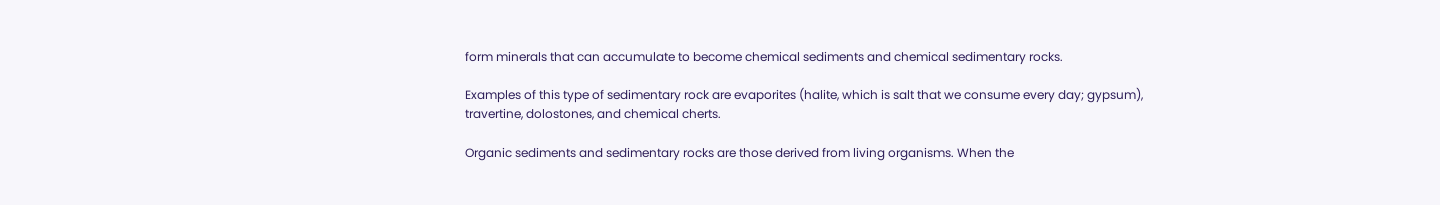form minerals that can accumulate to become chemical sediments and chemical sedimentary rocks.

Examples of this type of sedimentary rock are evaporites (halite, which is salt that we consume every day; gypsum), travertine, dolostones, and chemical cherts.

Organic sediments and sedimentary rocks are those derived from living organisms. When the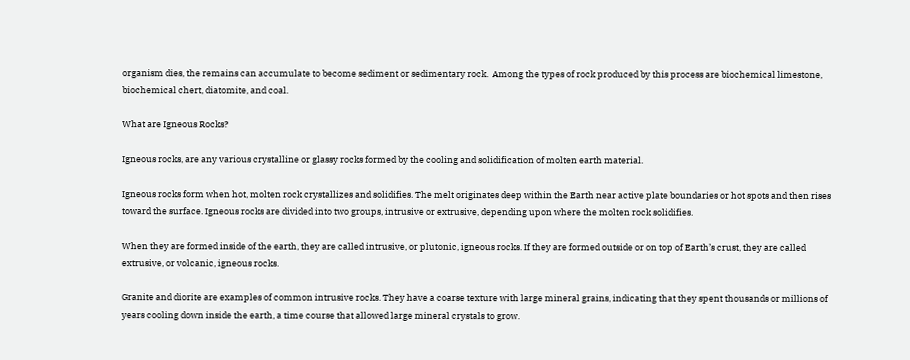organism dies, the remains can accumulate to become sediment or sedimentary rock.  Among the types of rock produced by this process are biochemical limestone, biochemical chert, diatomite, and coal.

What are Igneous Rocks?

Igneous rocks, are any various crystalline or glassy rocks formed by the cooling and solidification of molten earth material.

Igneous rocks form when hot, molten rock crystallizes and solidifies. The melt originates deep within the Earth near active plate boundaries or hot spots and then rises toward the surface. Igneous rocks are divided into two groups, intrusive or extrusive, depending upon where the molten rock solidifies.

When they are formed inside of the earth, they are called intrusive, or plutonic, igneous rocks. If they are formed outside or on top of Earth’s crust, they are called extrusive, or volcanic, igneous rocks.

Granite and diorite are examples of common intrusive rocks. They have a coarse texture with large mineral grains, indicating that they spent thousands or millions of years cooling down inside the earth, a time course that allowed large mineral crystals to grow.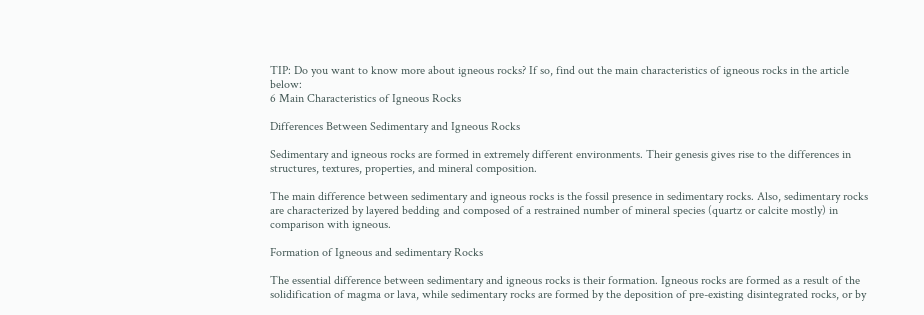TIP: Do you want to know more about igneous rocks? If so, find out the main characteristics of igneous rocks in the article below:
6 Main Characteristics of Igneous Rocks

Differences Between Sedimentary and Igneous Rocks

Sedimentary and igneous rocks are formed in extremely different environments. Their genesis gives rise to the differences in structures, textures, properties, and mineral composition.

The main difference between sedimentary and igneous rocks is the fossil presence in sedimentary rocks. Also, sedimentary rocks are characterized by layered bedding and composed of a restrained number of mineral species (quartz or calcite mostly) in comparison with igneous.

Formation of Igneous and sedimentary Rocks

The essential difference between sedimentary and igneous rocks is their formation. Igneous rocks are formed as a result of the solidification of magma or lava, while sedimentary rocks are formed by the deposition of pre-existing disintegrated rocks, or by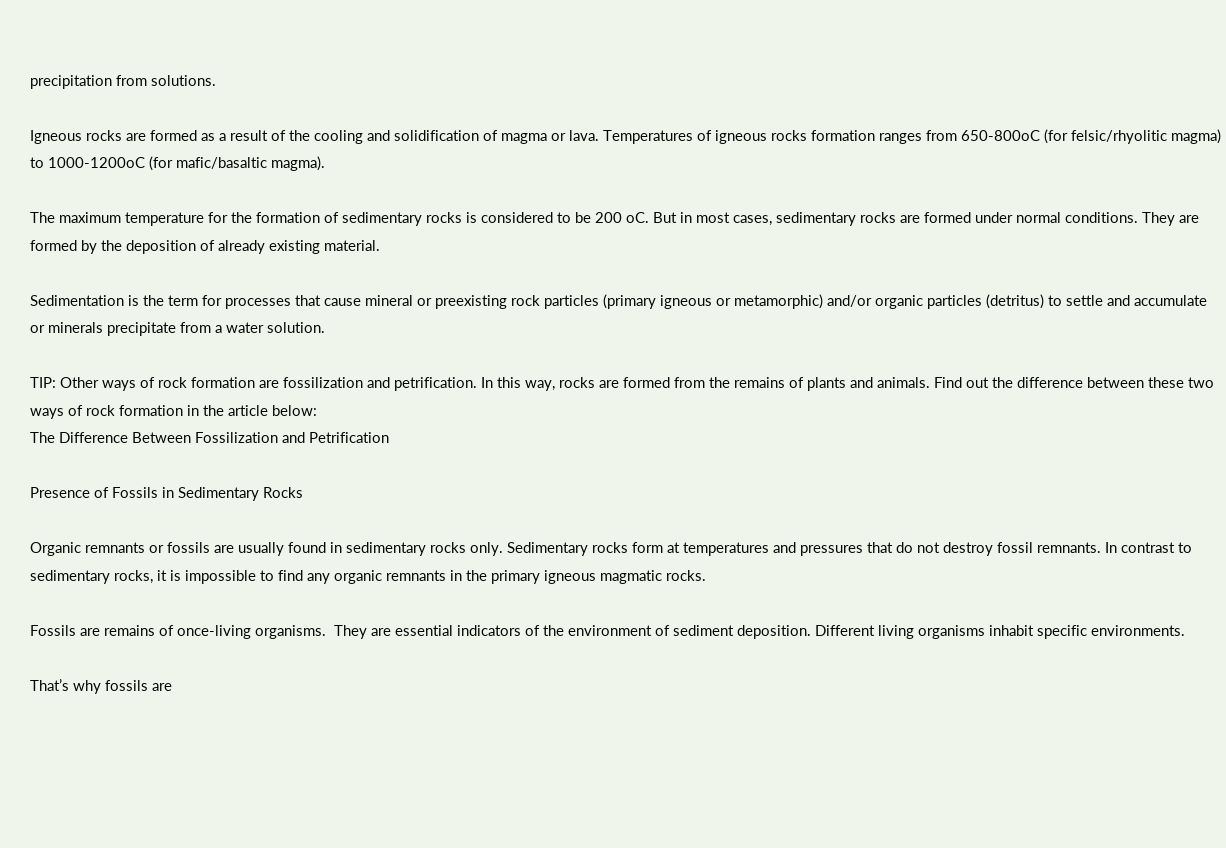precipitation from solutions.

Igneous rocks are formed as a result of the cooling and solidification of magma or lava. Temperatures of igneous rocks formation ranges from 650-800oC (for felsic/rhyolitic magma) to 1000-1200oC (for mafic/basaltic magma).

The maximum temperature for the formation of sedimentary rocks is considered to be 200 oC. But in most cases, sedimentary rocks are formed under normal conditions. They are formed by the deposition of already existing material.

Sedimentation is the term for processes that cause mineral or preexisting rock particles (primary igneous or metamorphic) and/or organic particles (detritus) to settle and accumulate or minerals precipitate from a water solution.

TIP: Other ways of rock formation are fossilization and petrification. In this way, rocks are formed from the remains of plants and animals. Find out the difference between these two ways of rock formation in the article below:
The Difference Between Fossilization and Petrification

Presence of Fossils in Sedimentary Rocks

Organic remnants or fossils are usually found in sedimentary rocks only. Sedimentary rocks form at temperatures and pressures that do not destroy fossil remnants. In contrast to sedimentary rocks, it is impossible to find any organic remnants in the primary igneous magmatic rocks.

Fossils are remains of once-living organisms.  They are essential indicators of the environment of sediment deposition. Different living organisms inhabit specific environments.

That’s why fossils are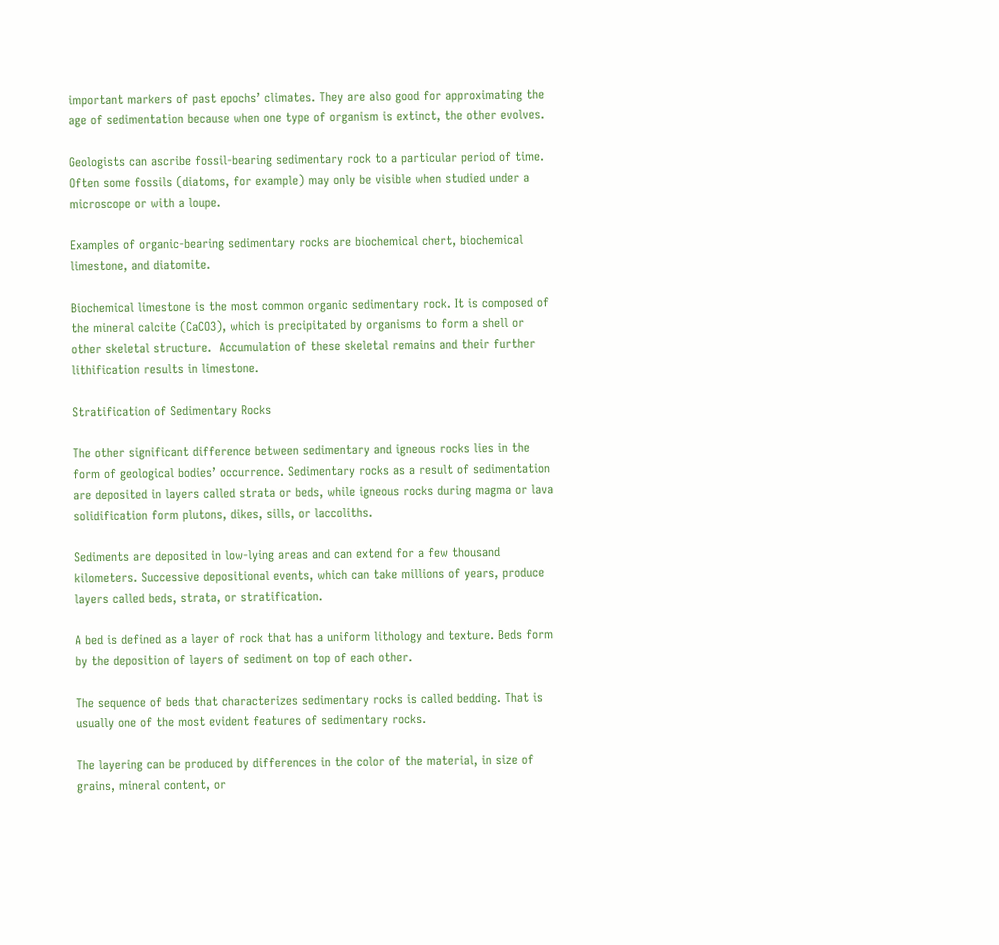important markers of past epochs’ climates. They are also good for approximating the age of sedimentation because when one type of organism is extinct, the other evolves.

Geologists can ascribe fossil-bearing sedimentary rock to a particular period of time. Often some fossils (diatoms, for example) may only be visible when studied under a microscope or with a loupe.

Examples of organic-bearing sedimentary rocks are biochemical chert, biochemical limestone, and diatomite.

Biochemical limestone is the most common organic sedimentary rock. It is composed of the mineral calcite (CaCO3), which is precipitated by organisms to form a shell or other skeletal structure.  Accumulation of these skeletal remains and their further lithification results in limestone.

Stratification of Sedimentary Rocks

The other significant difference between sedimentary and igneous rocks lies in the form of geological bodies’ occurrence. Sedimentary rocks as a result of sedimentation are deposited in layers called strata or beds, while igneous rocks during magma or lava solidification form plutons, dikes, sills, or laccoliths.

Sediments are deposited in low-lying areas and can extend for a few thousand kilometers. Successive depositional events, which can take millions of years, produce layers called beds, strata, or stratification.

A bed is defined as a layer of rock that has a uniform lithology and texture. Beds form by the deposition of layers of sediment on top of each other.

The sequence of beds that characterizes sedimentary rocks is called bedding. That is usually one of the most evident features of sedimentary rocks.

The layering can be produced by differences in the color of the material, in size of grains, mineral content, or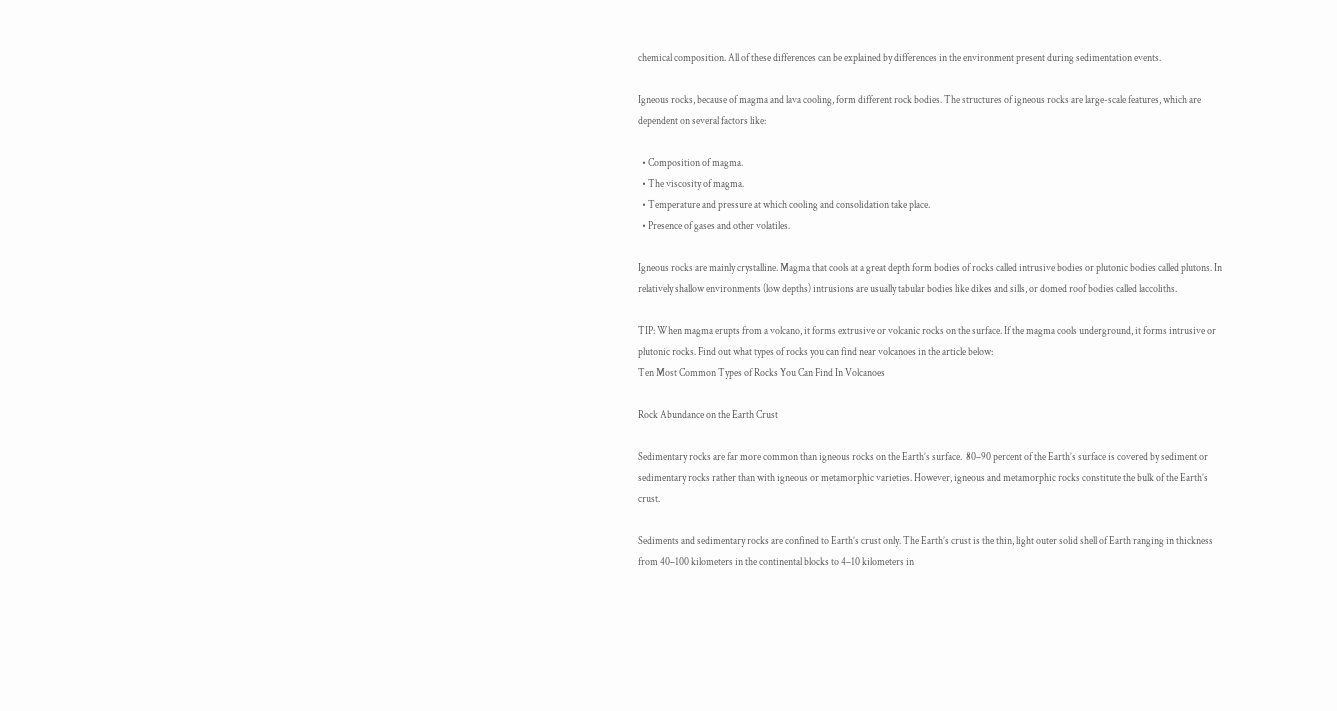chemical composition. All of these differences can be explained by differences in the environment present during sedimentation events.

Igneous rocks, because of magma and lava cooling, form different rock bodies. The structures of igneous rocks are large-scale features, which are dependent on several factors like:

  • Composition of magma.
  • The viscosity of magma.
  • Temperature and pressure at which cooling and consolidation take place.
  • Presence of gases and other volatiles.

Igneous rocks are mainly crystalline. Magma that cools at a great depth form bodies of rocks called intrusive bodies or plutonic bodies called plutons. In relatively shallow environments (low depths) intrusions are usually tabular bodies like dikes and sills, or domed roof bodies called laccoliths.

TIP: When magma erupts from a volcano, it forms extrusive or volcanic rocks on the surface. If the magma cools underground, it forms intrusive or plutonic rocks. Find out what types of rocks you can find near volcanoes in the article below:
Ten Most Common Types of Rocks You Can Find In Volcanoes

Rock Abundance on the Earth Crust

Sedimentary rocks are far more common than igneous rocks on the Earth’s surface.  80–90 percent of the Earth’s surface is covered by sediment or sedimentary rocks rather than with igneous or metamorphic varieties. However, igneous and metamorphic rocks constitute the bulk of the Earth’s crust.

Sediments and sedimentary rocks are confined to Earth’s crust only. The Earth’s crust is the thin, light outer solid shell of Earth ranging in thickness from 40–100 kilometers in the continental blocks to 4–10 kilometers in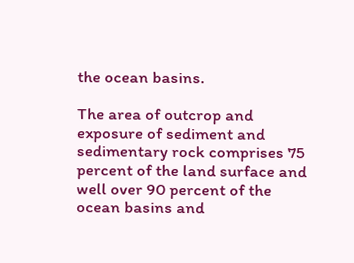the ocean basins.

The area of outcrop and exposure of sediment and sedimentary rock comprises 75 percent of the land surface and well over 90 percent of the ocean basins and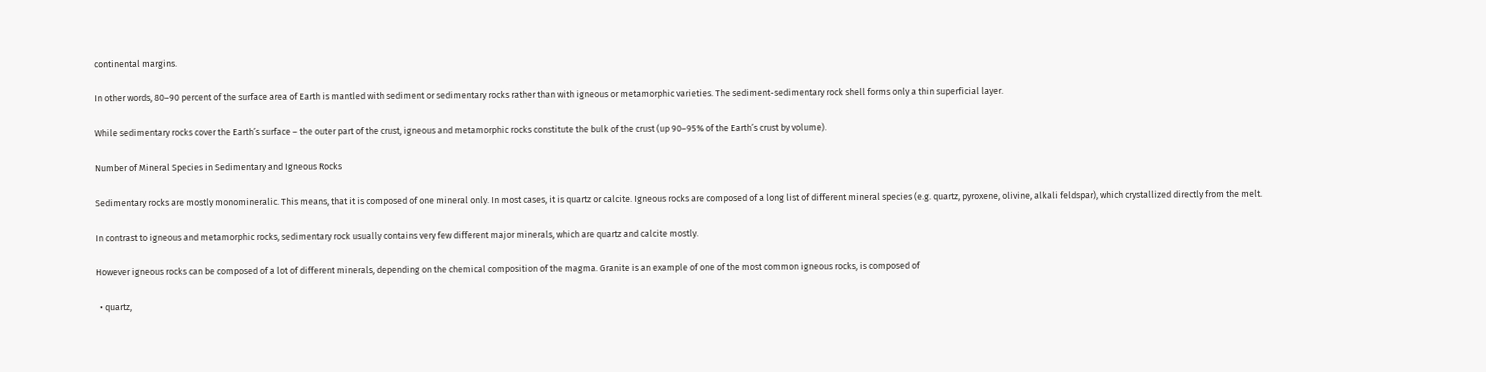continental margins.

In other words, 80–90 percent of the surface area of Earth is mantled with sediment or sedimentary rocks rather than with igneous or metamorphic varieties. The sediment-sedimentary rock shell forms only a thin superficial layer.

While sedimentary rocks cover the Earth’s surface – the outer part of the crust, igneous and metamorphic rocks constitute the bulk of the crust (up 90–95% of the Earth’s crust by volume).

Number of Mineral Species in Sedimentary and Igneous Rocks

Sedimentary rocks are mostly monomineralic. This means, that it is composed of one mineral only. In most cases, it is quartz or calcite. Igneous rocks are composed of a long list of different mineral species (e.g. quartz, pyroxene, olivine, alkali feldspar), which crystallized directly from the melt.

In contrast to igneous and metamorphic rocks, sedimentary rock usually contains very few different major minerals, which are quartz and calcite mostly.

However igneous rocks can be composed of a lot of different minerals, depending on the chemical composition of the magma. Granite is an example of one of the most common igneous rocks, is composed of

  • quartz,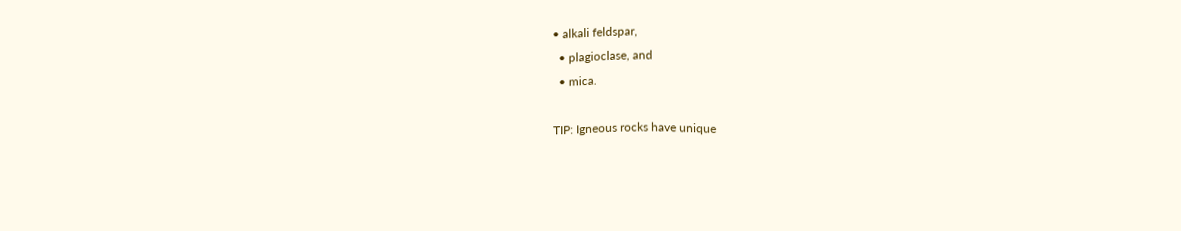• alkali feldspar,
  • plagioclase, and
  • mica.

TIP: Igneous rocks have unique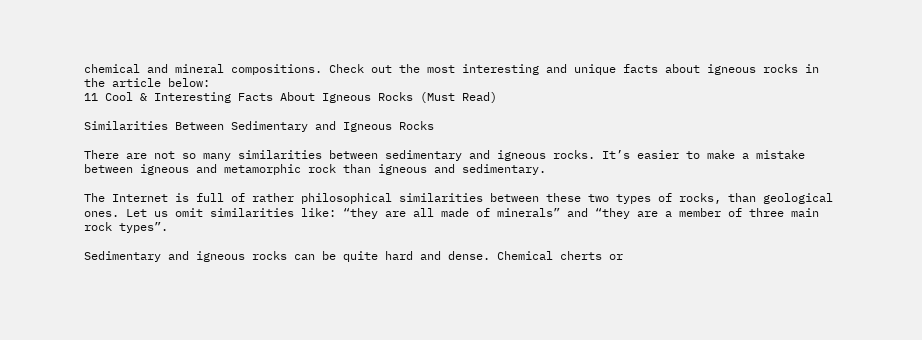chemical and mineral compositions. Check out the most interesting and unique facts about igneous rocks in the article below:
11 Cool & Interesting Facts About Igneous Rocks (Must Read)

Similarities Between Sedimentary and Igneous Rocks

There are not so many similarities between sedimentary and igneous rocks. It’s easier to make a mistake between igneous and metamorphic rock than igneous and sedimentary.

The Internet is full of rather philosophical similarities between these two types of rocks, than geological ones. Let us omit similarities like: “they are all made of minerals” and “they are a member of three main rock types”.

Sedimentary and igneous rocks can be quite hard and dense. Chemical cherts or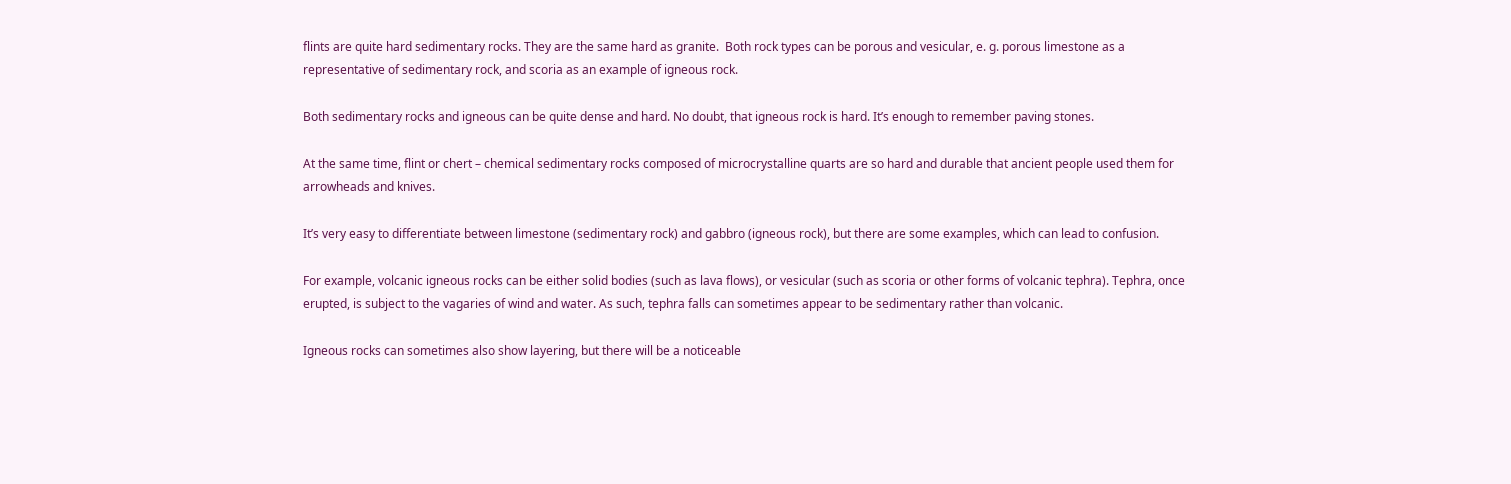flints are quite hard sedimentary rocks. They are the same hard as granite.  Both rock types can be porous and vesicular, e. g. porous limestone as a representative of sedimentary rock, and scoria as an example of igneous rock.

Both sedimentary rocks and igneous can be quite dense and hard. No doubt, that igneous rock is hard. It’s enough to remember paving stones.

At the same time, flint or chert – chemical sedimentary rocks composed of microcrystalline quarts are so hard and durable that ancient people used them for arrowheads and knives.

It’s very easy to differentiate between limestone (sedimentary rock) and gabbro (igneous rock), but there are some examples, which can lead to confusion.

For example, volcanic igneous rocks can be either solid bodies (such as lava flows), or vesicular (such as scoria or other forms of volcanic tephra). Tephra, once erupted, is subject to the vagaries of wind and water. As such, tephra falls can sometimes appear to be sedimentary rather than volcanic.

Igneous rocks can sometimes also show layering, but there will be a noticeable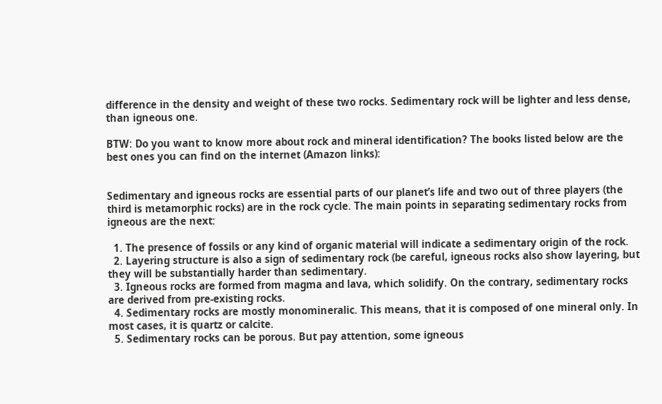difference in the density and weight of these two rocks. Sedimentary rock will be lighter and less dense, than igneous one.

BTW: Do you want to know more about rock and mineral identification? The books listed below are the best ones you can find on the internet (Amazon links):


Sedimentary and igneous rocks are essential parts of our planet’s life and two out of three players (the third is metamorphic rocks) are in the rock cycle. The main points in separating sedimentary rocks from igneous are the next:

  1. The presence of fossils or any kind of organic material will indicate a sedimentary origin of the rock.
  2. Layering structure is also a sign of sedimentary rock (be careful, igneous rocks also show layering, but they will be substantially harder than sedimentary.
  3. Igneous rocks are formed from magma and lava, which solidify. On the contrary, sedimentary rocks are derived from pre-existing rocks.
  4. Sedimentary rocks are mostly monomineralic. This means, that it is composed of one mineral only. In most cases, it is quartz or calcite.
  5. Sedimentary rocks can be porous. But pay attention, some igneous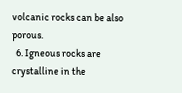volcanic rocks can be also porous.
  6. Igneous rocks are crystalline in the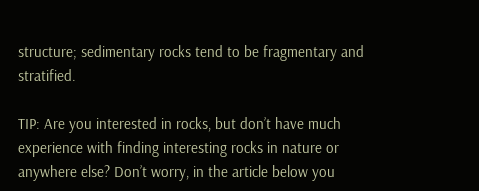structure; sedimentary rocks tend to be fragmentary and stratified.

TIP: Are you interested in rocks, but don’t have much experience with finding interesting rocks in nature or anywhere else? Don’t worry, in the article below you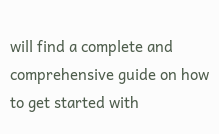will find a complete and comprehensive guide on how to get started with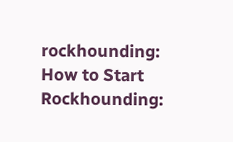rockhounding:
How to Start Rockhounding: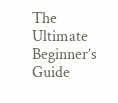The Ultimate Beginner’s Guide